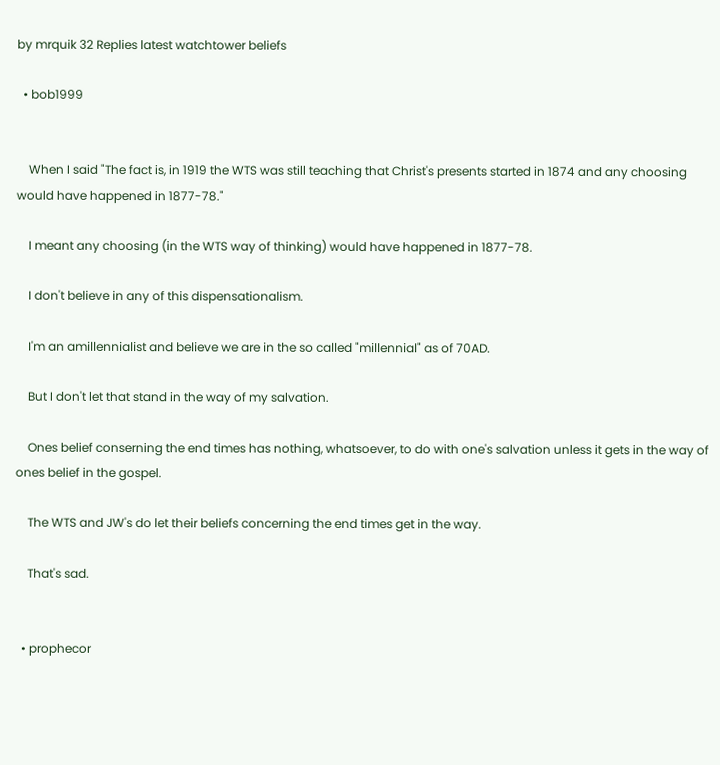by mrquik 32 Replies latest watchtower beliefs

  • bob1999


    When I said "The fact is, in 1919 the WTS was still teaching that Christ's presents started in 1874 and any choosing would have happened in 1877-78."

    I meant any choosing (in the WTS way of thinking) would have happened in 1877-78.

    I don't believe in any of this dispensationalism.

    I'm an amillennialist and believe we are in the so called "millennial" as of 70AD.

    But I don't let that stand in the way of my salvation.

    Ones belief conserning the end times has nothing, whatsoever, to do with one's salvation unless it gets in the way of ones belief in the gospel.

    The WTS and JW's do let their beliefs concerning the end times get in the way.

    That's sad.


  • prophecor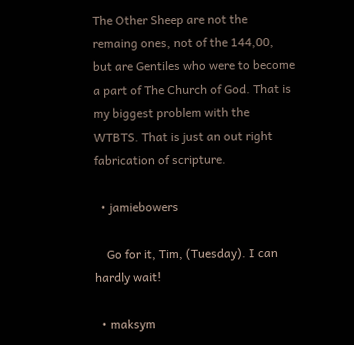The Other Sheep are not the remaing ones, not of the 144,00, but are Gentiles who were to become a part of The Church of God. That is my biggest problem with the WTBTS. That is just an out right fabrication of scripture.

  • jamiebowers

    Go for it, Tim, (Tuesday). I can hardly wait!

  • maksym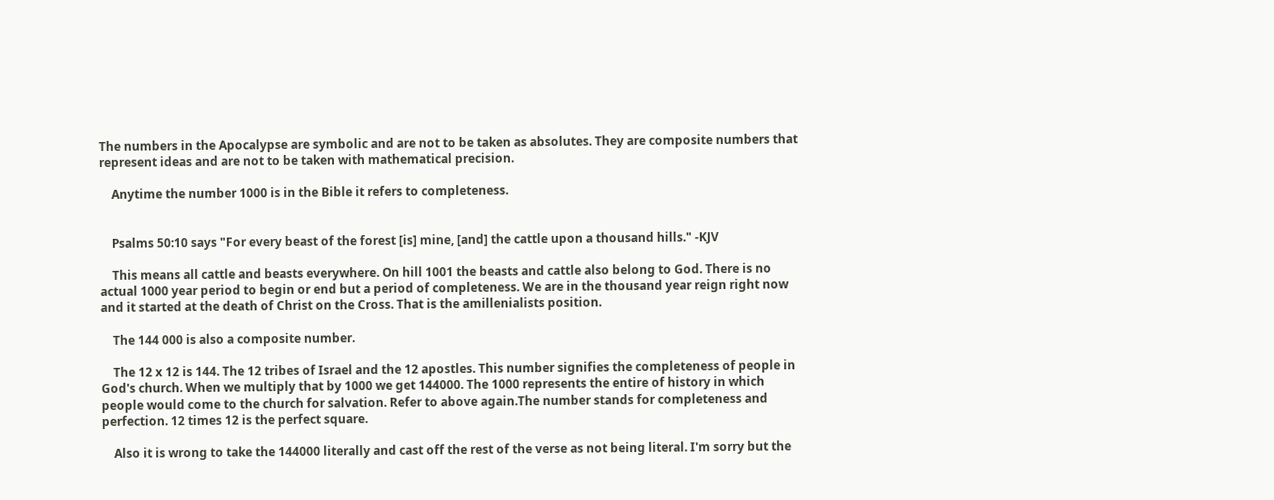The numbers in the Apocalypse are symbolic and are not to be taken as absolutes. They are composite numbers that represent ideas and are not to be taken with mathematical precision.

    Anytime the number 1000 is in the Bible it refers to completeness.


    Psalms 50:10 says "For every beast of the forest [is] mine, [and] the cattle upon a thousand hills." -KJV

    This means all cattle and beasts everywhere. On hill 1001 the beasts and cattle also belong to God. There is no actual 1000 year period to begin or end but a period of completeness. We are in the thousand year reign right now and it started at the death of Christ on the Cross. That is the amillenialists position.

    The 144 000 is also a composite number.

    The 12 x 12 is 144. The 12 tribes of Israel and the 12 apostles. This number signifies the completeness of people in God's church. When we multiply that by 1000 we get 144000. The 1000 represents the entire of history in which people would come to the church for salvation. Refer to above again.The number stands for completeness and perfection. 12 times 12 is the perfect square.

    Also it is wrong to take the 144000 literally and cast off the rest of the verse as not being literal. I'm sorry but the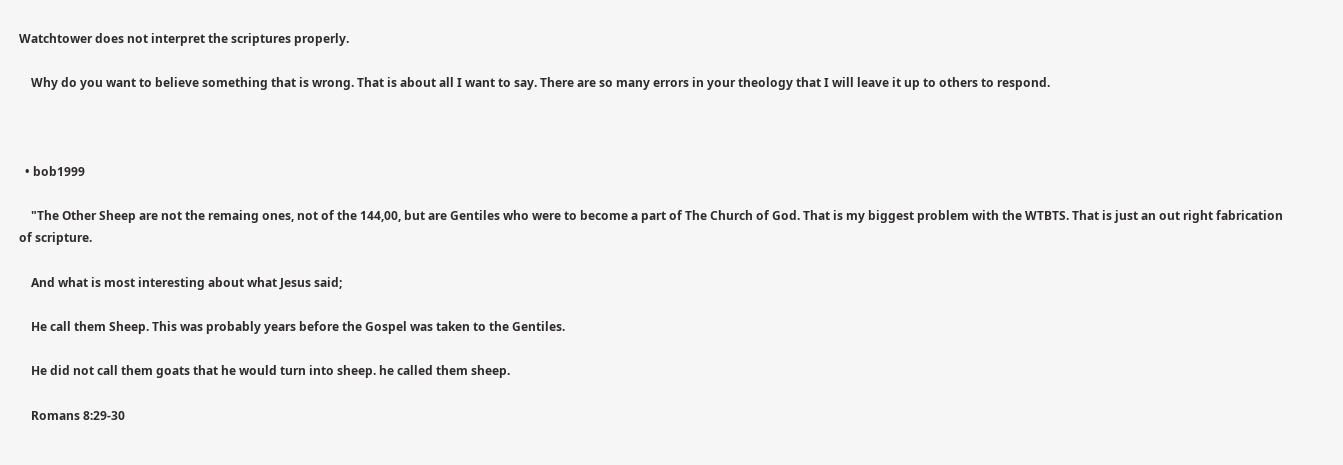Watchtower does not interpret the scriptures properly.

    Why do you want to believe something that is wrong. That is about all I want to say. There are so many errors in your theology that I will leave it up to others to respond.



  • bob1999

    "The Other Sheep are not the remaing ones, not of the 144,00, but are Gentiles who were to become a part of The Church of God. That is my biggest problem with the WTBTS. That is just an out right fabrication of scripture.

    And what is most interesting about what Jesus said;

    He call them Sheep. This was probably years before the Gospel was taken to the Gentiles.

    He did not call them goats that he would turn into sheep. he called them sheep.

    Romans 8:29-30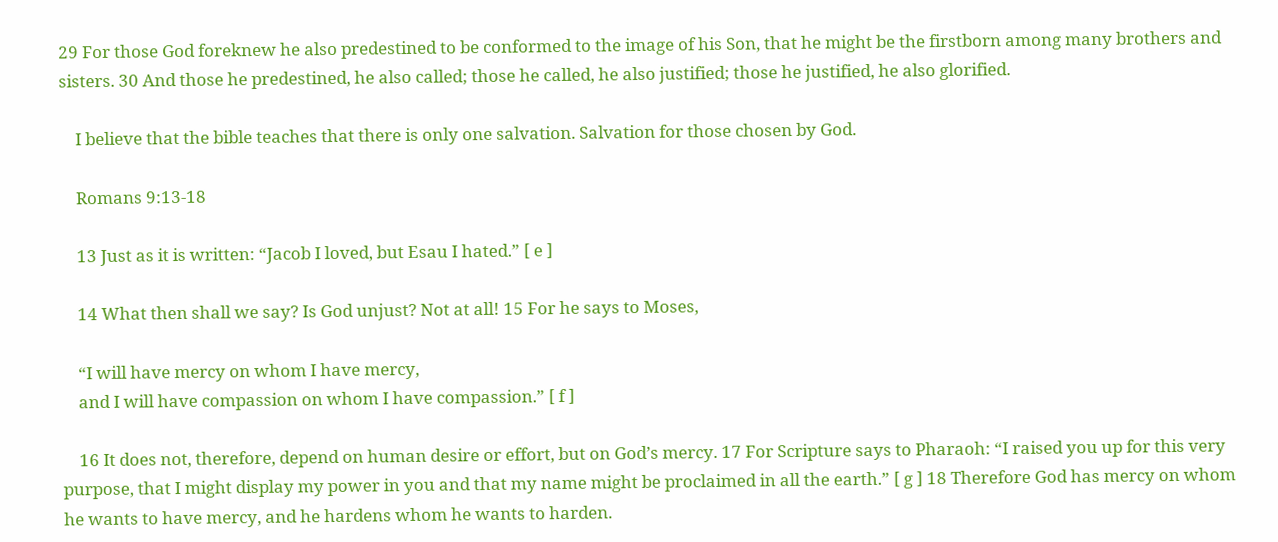29 For those God foreknew he also predestined to be conformed to the image of his Son, that he might be the firstborn among many brothers and sisters. 30 And those he predestined, he also called; those he called, he also justified; those he justified, he also glorified.

    I believe that the bible teaches that there is only one salvation. Salvation for those chosen by God.

    Romans 9:13-18

    13 Just as it is written: “Jacob I loved, but Esau I hated.” [ e ]

    14 What then shall we say? Is God unjust? Not at all! 15 For he says to Moses,

    “I will have mercy on whom I have mercy,
    and I will have compassion on whom I have compassion.” [ f ]

    16 It does not, therefore, depend on human desire or effort, but on God’s mercy. 17 For Scripture says to Pharaoh: “I raised you up for this very purpose, that I might display my power in you and that my name might be proclaimed in all the earth.” [ g ] 18 Therefore God has mercy on whom he wants to have mercy, and he hardens whom he wants to harden.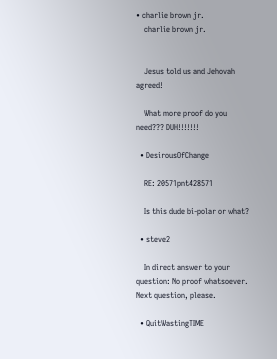• charlie brown jr.
    charlie brown jr.


    Jesus told us and Jehovah agreed!

    What more proof do you need??? DUH!!!!!!!

  • DesirousOfChange

    RE: 20571pnt428571

    Is this dude bi-polar or what?

  • steve2

    In direct answer to your question: No proof whatsoever. Next question, please.

  • QuitWastingTIME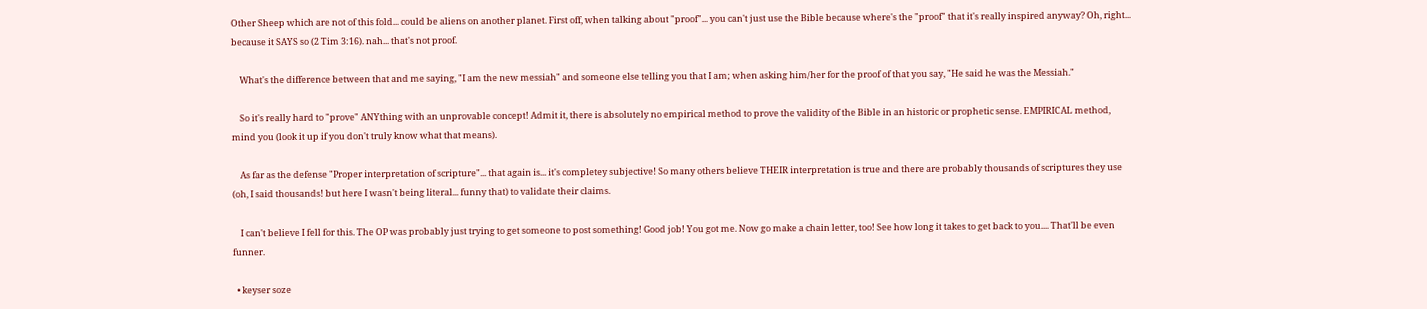Other Sheep which are not of this fold... could be aliens on another planet. First off, when talking about "proof"... you can't just use the Bible because where's the "proof" that it's really inspired anyway? Oh, right... because it SAYS so (2 Tim 3:16). nah... that's not proof.

    What's the difference between that and me saying, "I am the new messiah" and someone else telling you that I am; when asking him/her for the proof of that you say, "He said he was the Messiah."

    So it's really hard to "prove" ANYthing with an unprovable concept! Admit it, there is absolutely no empirical method to prove the validity of the Bible in an historic or prophetic sense. EMPIRICAL method, mind you (look it up if you don't truly know what that means).

    As far as the defense "Proper interpretation of scripture"... that again is... it's completey subjective! So many others believe THEIR interpretation is true and there are probably thousands of scriptures they use (oh, I said thousands! but here I wasn't being literal... funny that) to validate their claims.

    I can't believe I fell for this. The OP was probably just trying to get someone to post something! Good job! You got me. Now go make a chain letter, too! See how long it takes to get back to you.... That'll be even funner.

  • keyser soze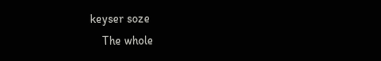keyser soze
    The whole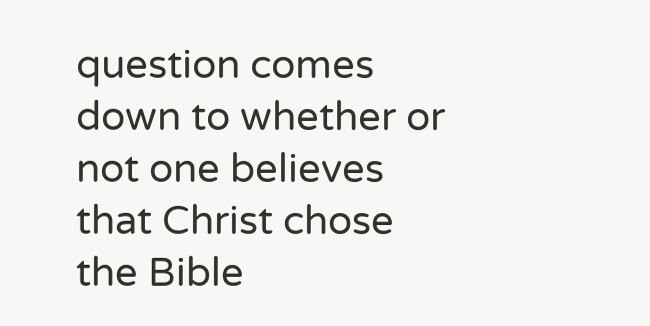question comes down to whether or not one believes that Christ chose the Bible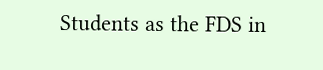Students as the FDS in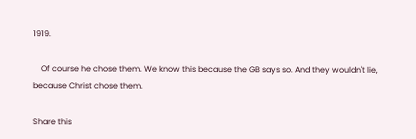1919.

    Of course he chose them. We know this because the GB says so. And they wouldn't lie, because Christ chose them.

Share this